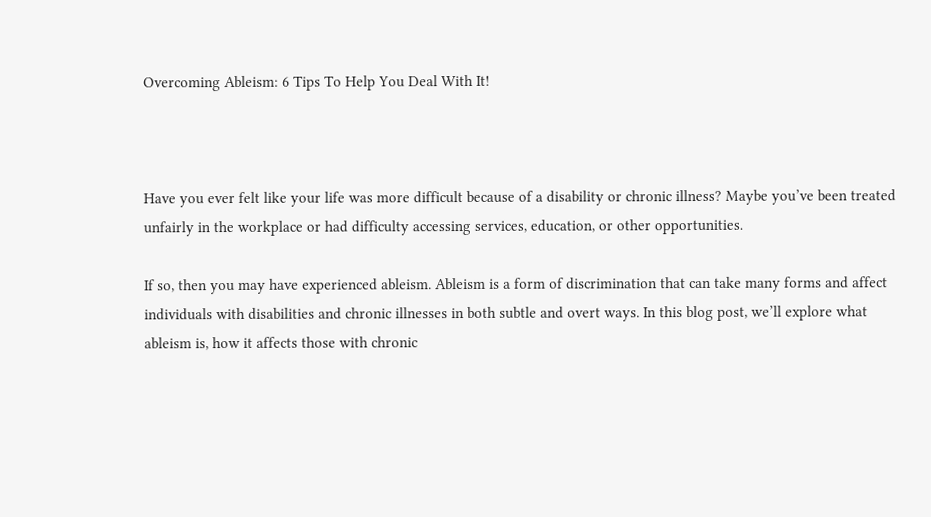Overcoming Ableism: 6 Tips To Help You Deal With It!



Have you ever felt like your life was more difficult because of a disability or chronic illness? Maybe you’ve been treated unfairly in the workplace or had difficulty accessing services, education, or other opportunities.

If so, then you may have experienced ableism. Ableism is a form of discrimination that can take many forms and affect individuals with disabilities and chronic illnesses in both subtle and overt ways. In this blog post, we’ll explore what ableism is, how it affects those with chronic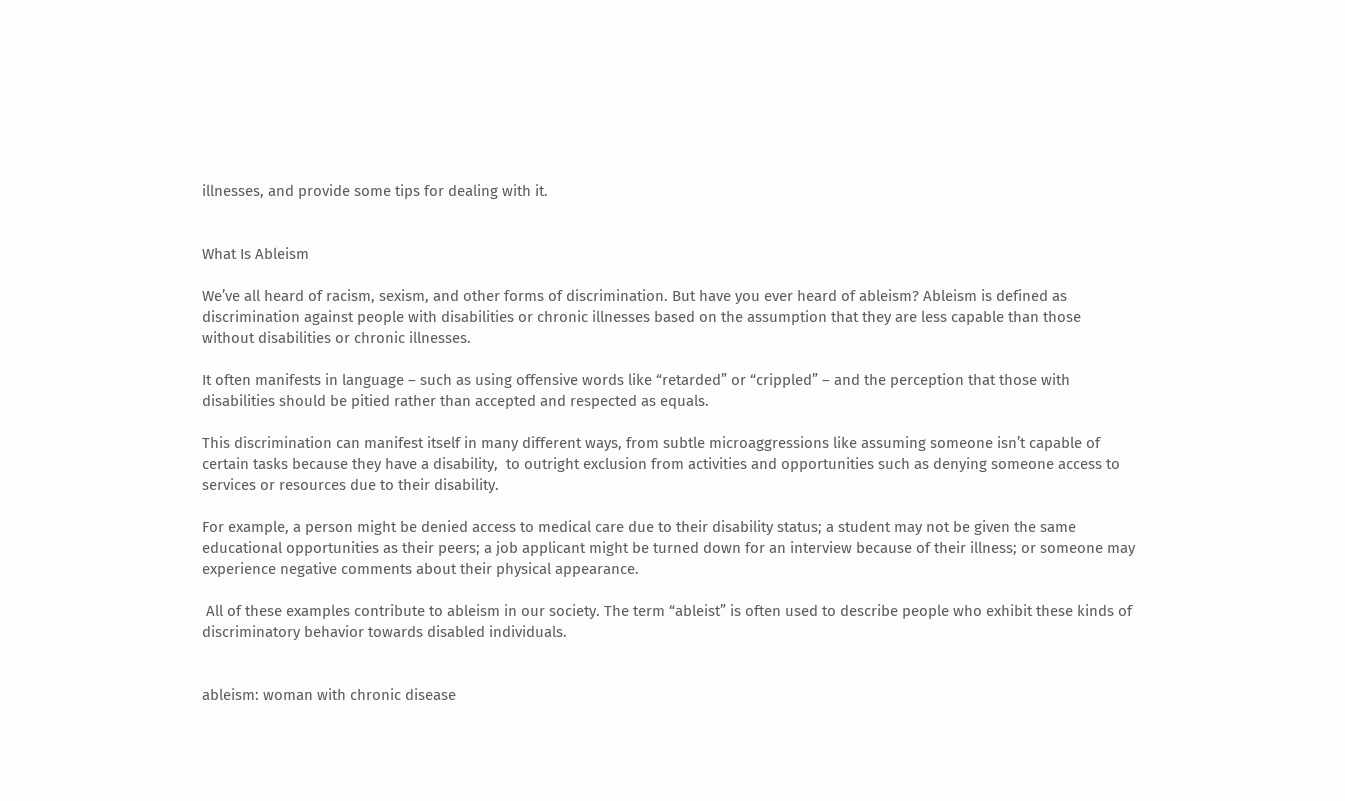illnesses, and provide some tips for dealing with it.


What Is Ableism

We’ve all heard of racism, sexism, and other forms of discrimination. But have you ever heard of ableism? Ableism is defined as discrimination against people with disabilities or chronic illnesses based on the assumption that they are less capable than those without disabilities or chronic illnesses.

It often manifests in language – such as using offensive words like “retarded” or “crippled” – and the perception that those with disabilities should be pitied rather than accepted and respected as equals.

This discrimination can manifest itself in many different ways, from subtle microaggressions like assuming someone isn’t capable of certain tasks because they have a disability,  to outright exclusion from activities and opportunities such as denying someone access to services or resources due to their disability.

For example, a person might be denied access to medical care due to their disability status; a student may not be given the same educational opportunities as their peers; a job applicant might be turned down for an interview because of their illness; or someone may experience negative comments about their physical appearance.

 All of these examples contribute to ableism in our society. The term “ableist” is often used to describe people who exhibit these kinds of discriminatory behavior towards disabled individuals.


ableism: woman with chronic disease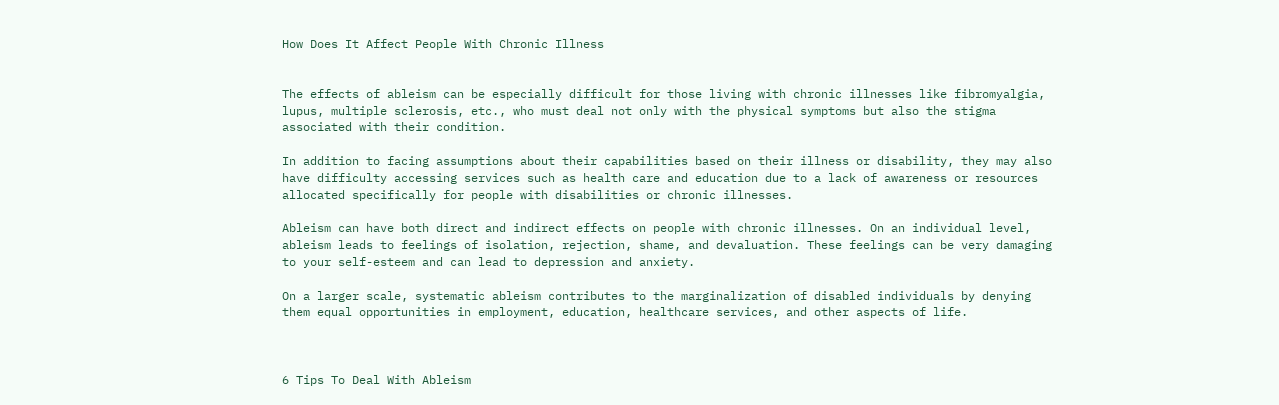How Does It Affect People With Chronic Illness


The effects of ableism can be especially difficult for those living with chronic illnesses like fibromyalgia, lupus, multiple sclerosis, etc., who must deal not only with the physical symptoms but also the stigma associated with their condition.

In addition to facing assumptions about their capabilities based on their illness or disability, they may also have difficulty accessing services such as health care and education due to a lack of awareness or resources allocated specifically for people with disabilities or chronic illnesses.

Ableism can have both direct and indirect effects on people with chronic illnesses. On an individual level, ableism leads to feelings of isolation, rejection, shame, and devaluation. These feelings can be very damaging to your self-esteem and can lead to depression and anxiety.

On a larger scale, systematic ableism contributes to the marginalization of disabled individuals by denying them equal opportunities in employment, education, healthcare services, and other aspects of life.



6 Tips To Deal With Ableism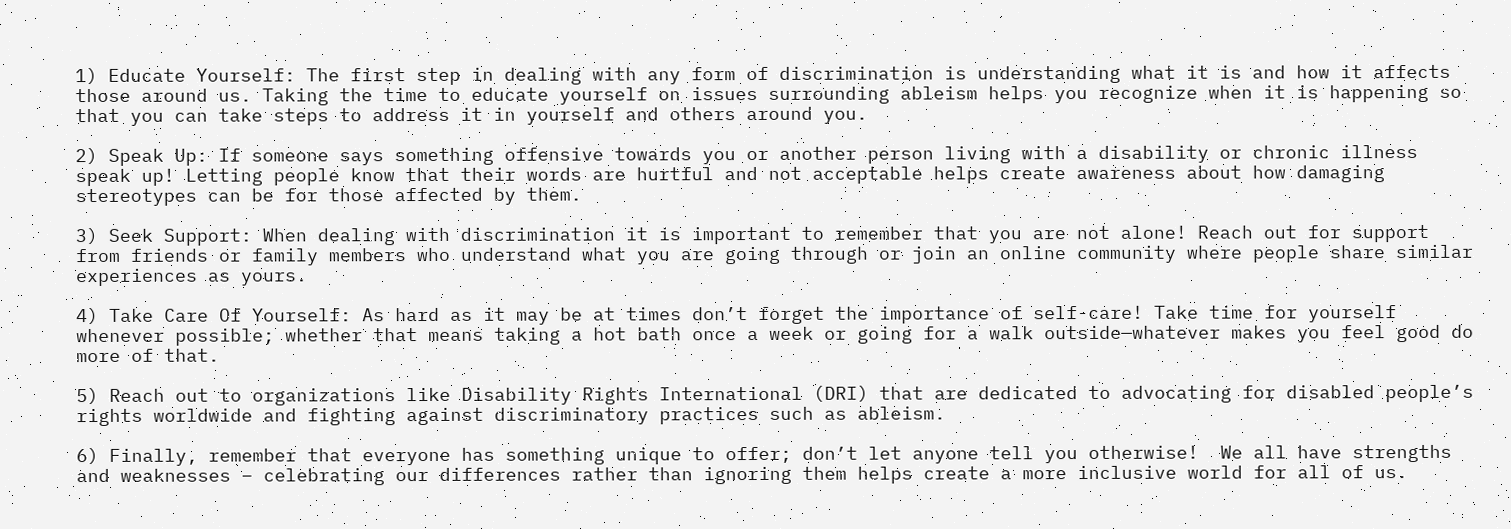1) Educate Yourself: The first step in dealing with any form of discrimination is understanding what it is and how it affects those around us. Taking the time to educate yourself on issues surrounding ableism helps you recognize when it is happening so that you can take steps to address it in yourself and others around you.

2) Speak Up: If someone says something offensive towards you or another person living with a disability or chronic illness speak up! Letting people know that their words are hurtful and not acceptable helps create awareness about how damaging stereotypes can be for those affected by them.

3) Seek Support: When dealing with discrimination it is important to remember that you are not alone! Reach out for support from friends or family members who understand what you are going through or join an online community where people share similar experiences as yours.

4) Take Care Of Yourself: As hard as it may be at times don’t forget the importance of self-care! Take time for yourself whenever possible; whether that means taking a hot bath once a week or going for a walk outside—whatever makes you feel good do more of that.

5) Reach out to organizations like Disability Rights International (DRI) that are dedicated to advocating for disabled people’s rights worldwide and fighting against discriminatory practices such as ableism.

6) Finally, remember that everyone has something unique to offer; don’t let anyone tell you otherwise!  We all have strengths and weaknesses – celebrating our differences rather than ignoring them helps create a more inclusive world for all of us.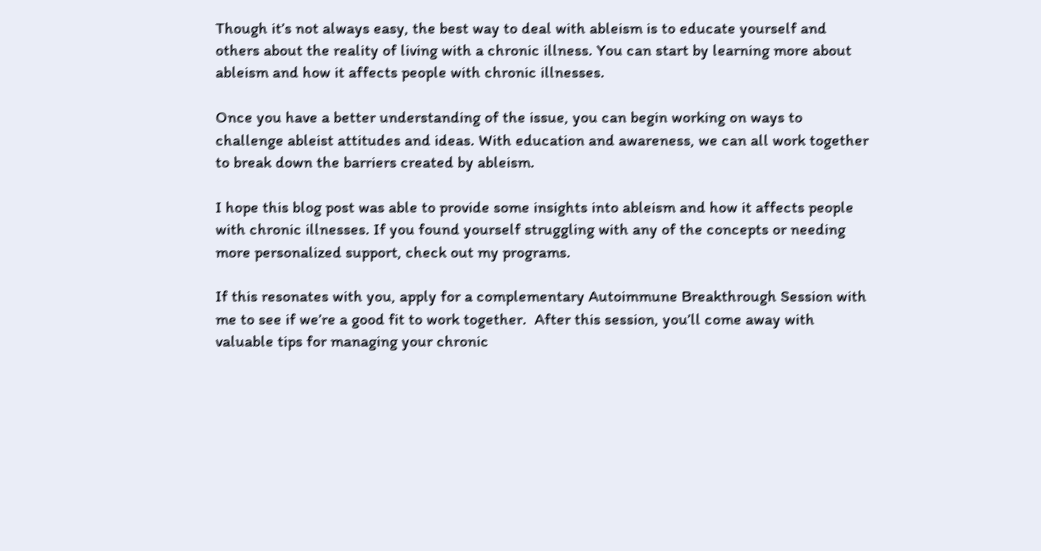Though it’s not always easy, the best way to deal with ableism is to educate yourself and others about the reality of living with a chronic illness. You can start by learning more about ableism and how it affects people with chronic illnesses.

Once you have a better understanding of the issue, you can begin working on ways to challenge ableist attitudes and ideas. With education and awareness, we can all work together to break down the barriers created by ableism.

I hope this blog post was able to provide some insights into ableism and how it affects people with chronic illnesses. If you found yourself struggling with any of the concepts or needing more personalized support, check out my programs.

If this resonates with you, apply for a complementary Autoimmune Breakthrough Session with me to see if we’re a good fit to work together.  After this session, you’ll come away with valuable tips for managing your chronic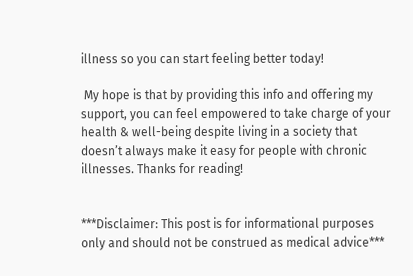illness so you can start feeling better today!

 My hope is that by providing this info and offering my support, you can feel empowered to take charge of your health & well-being despite living in a society that doesn’t always make it easy for people with chronic illnesses. Thanks for reading!


***Disclaimer: This post is for informational purposes only and should not be construed as medical advice***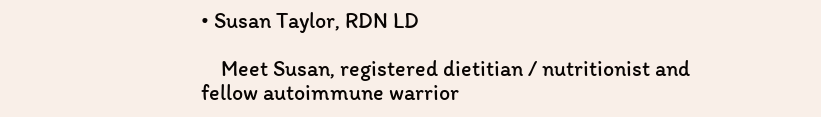• Susan Taylor, RDN LD

    Meet Susan, registered dietitian / nutritionist and fellow autoimmune warrior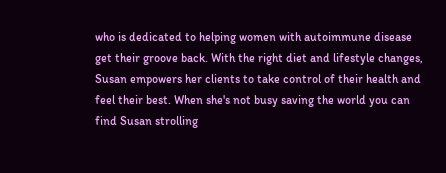who is dedicated to helping women with autoimmune disease get their groove back. With the right diet and lifestyle changes, Susan empowers her clients to take control of their health and feel their best. When she's not busy saving the world you can find Susan strolling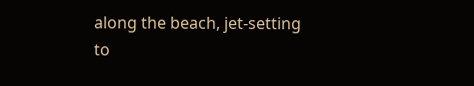along the beach, jet-setting to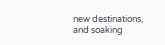new destinations, and soaking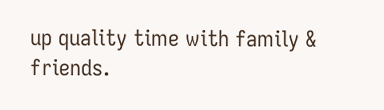up quality time with family & friends.